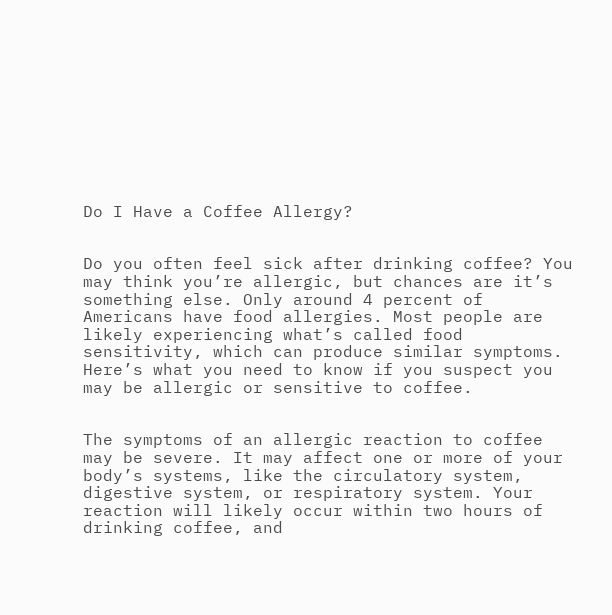Do I Have a Coffee Allergy?


Do you often feel sick after drinking coffee? You may think you’re allergic, but chances are it’s something else. Only around 4 percent of Americans have food allergies. Most people are likely experiencing what’s called food sensitivity, which can produce similar symptoms. Here’s what you need to know if you suspect you may be allergic or sensitive to coffee.


The symptoms of an allergic reaction to coffee may be severe. It may affect one or more of your body’s systems, like the circulatory system, digestive system, or respiratory system. Your reaction will likely occur within two hours of drinking coffee, and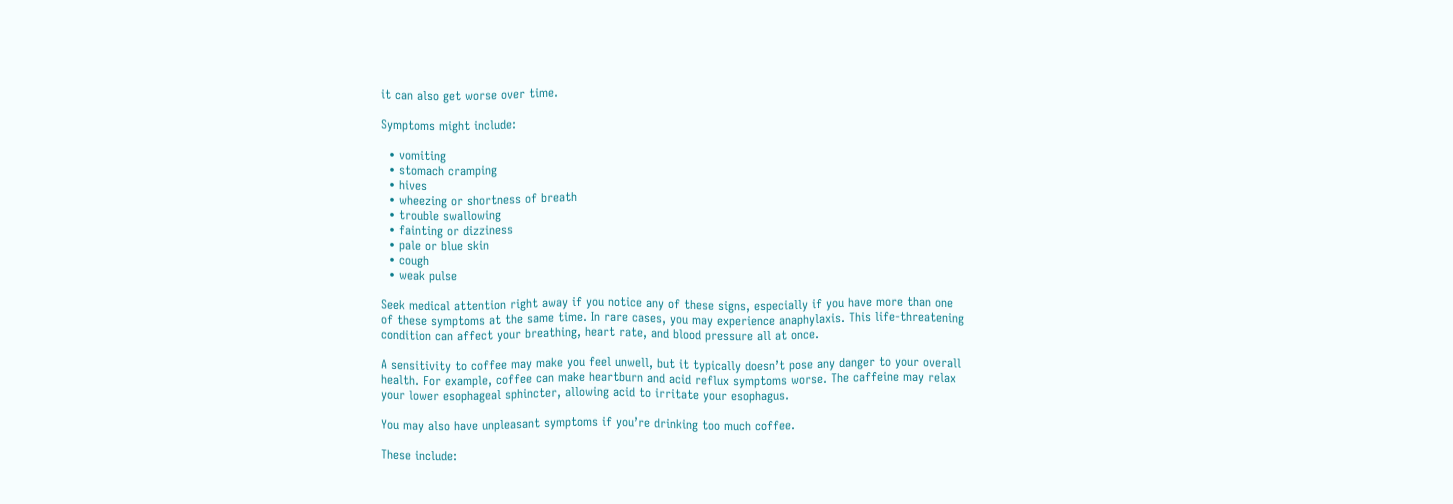it can also get worse over time.

Symptoms might include:

  • vomiting
  • stomach cramping
  • hives
  • wheezing or shortness of breath
  • trouble swallowing
  • fainting or dizziness
  • pale or blue skin
  • cough
  • weak pulse

Seek medical attention right away if you notice any of these signs, especially if you have more than one of these symptoms at the same time. In rare cases, you may experience anaphylaxis. This life-threatening condition can affect your breathing, heart rate, and blood pressure all at once.

A sensitivity to coffee may make you feel unwell, but it typically doesn’t pose any danger to your overall health. For example, coffee can make heartburn and acid reflux symptoms worse. The caffeine may relax your lower esophageal sphincter, allowing acid to irritate your esophagus.

You may also have unpleasant symptoms if you’re drinking too much coffee.

These include: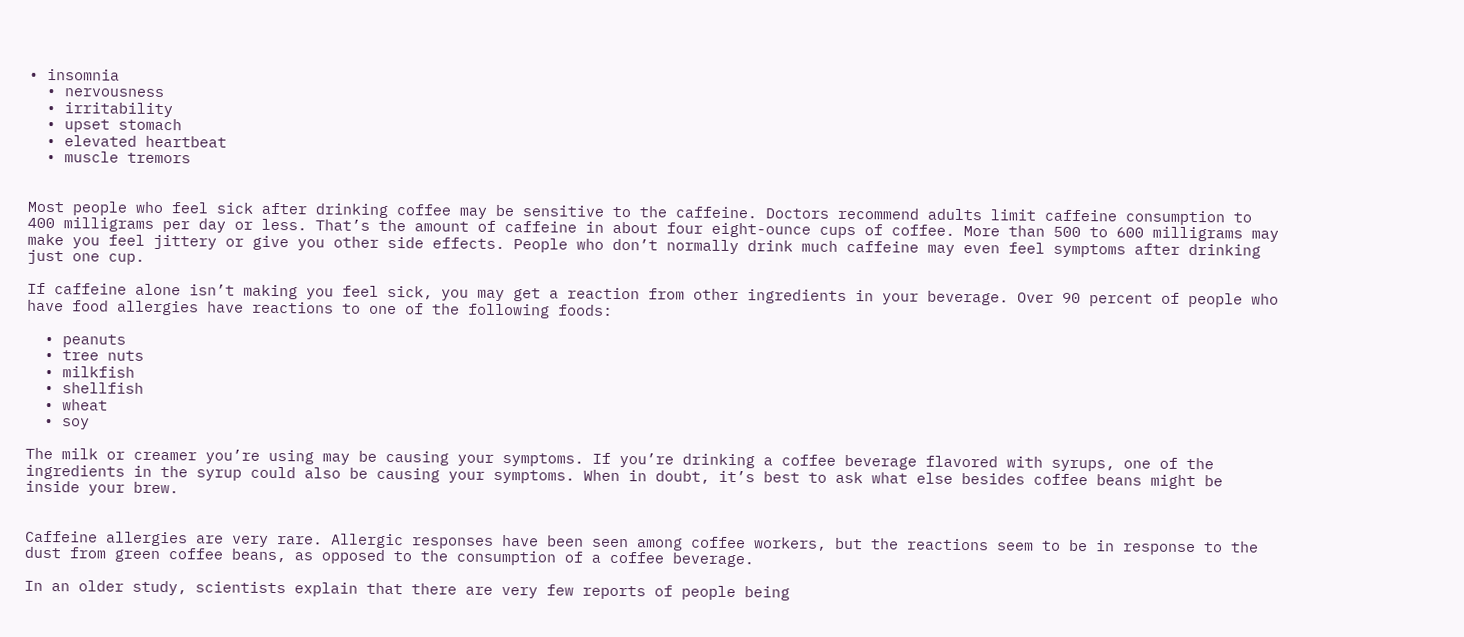• insomnia
  • nervousness
  • irritability
  • upset stomach
  • elevated heartbeat
  • muscle tremors


Most people who feel sick after drinking coffee may be sensitive to the caffeine. Doctors recommend adults limit caffeine consumption to 400 milligrams per day or less. That’s the amount of caffeine in about four eight-ounce cups of coffee. More than 500 to 600 milligrams may make you feel jittery or give you other side effects. People who don’t normally drink much caffeine may even feel symptoms after drinking just one cup.

If caffeine alone isn’t making you feel sick, you may get a reaction from other ingredients in your beverage. Over 90 percent of people who have food allergies have reactions to one of the following foods:

  • peanuts
  • tree nuts
  • milkfish
  • shellfish
  • wheat
  • soy

The milk or creamer you’re using may be causing your symptoms. If you’re drinking a coffee beverage flavored with syrups, one of the ingredients in the syrup could also be causing your symptoms. When in doubt, it’s best to ask what else besides coffee beans might be inside your brew.


Caffeine allergies are very rare. Allergic responses have been seen among coffee workers, but the reactions seem to be in response to the dust from green coffee beans, as opposed to the consumption of a coffee beverage.

In an older study, scientists explain that there are very few reports of people being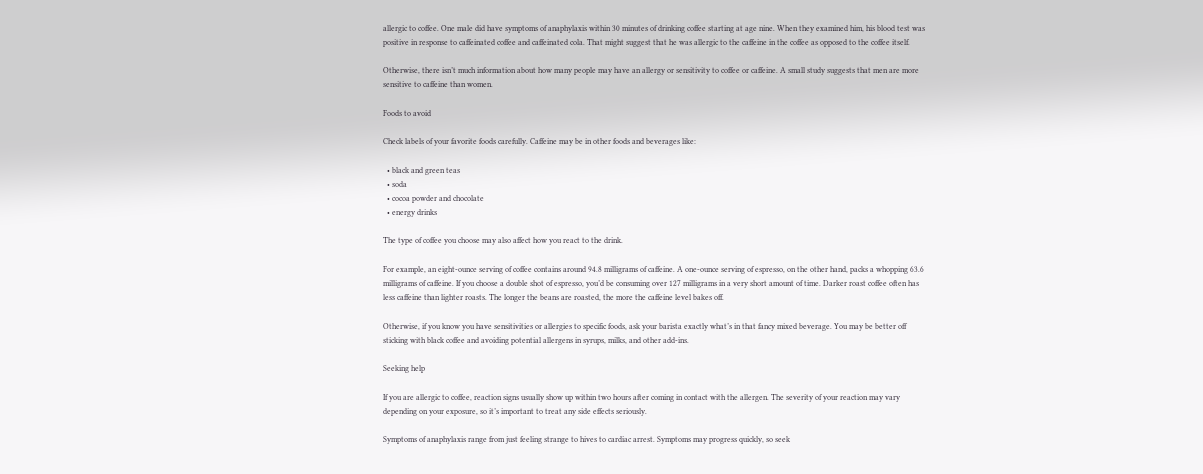allergic to coffee. One male did have symptoms of anaphylaxis within 30 minutes of drinking coffee starting at age nine. When they examined him, his blood test was positive in response to caffeinated coffee and caffeinated cola. That might suggest that he was allergic to the caffeine in the coffee as opposed to the coffee itself.

Otherwise, there isn’t much information about how many people may have an allergy or sensitivity to coffee or caffeine. A small study suggests that men are more sensitive to caffeine than women.

Foods to avoid

Check labels of your favorite foods carefully. Caffeine may be in other foods and beverages like:

  • black and green teas
  • soda
  • cocoa powder and chocolate
  • energy drinks

The type of coffee you choose may also affect how you react to the drink.

For example, an eight-ounce serving of coffee contains around 94.8 milligrams of caffeine. A one-ounce serving of espresso, on the other hand, packs a whopping 63.6 milligrams of caffeine. If you choose a double shot of espresso, you’d be consuming over 127 milligrams in a very short amount of time. Darker roast coffee often has less caffeine than lighter roasts. The longer the beans are roasted, the more the caffeine level bakes off.

Otherwise, if you know you have sensitivities or allergies to specific foods, ask your barista exactly what’s in that fancy mixed beverage. You may be better off sticking with black coffee and avoiding potential allergens in syrups, milks, and other add-ins.

Seeking help

If you are allergic to coffee, reaction signs usually show up within two hours after coming in contact with the allergen. The severity of your reaction may vary depending on your exposure, so it’s important to treat any side effects seriously.

Symptoms of anaphylaxis range from just feeling strange to hives to cardiac arrest. Symptoms may progress quickly, so seek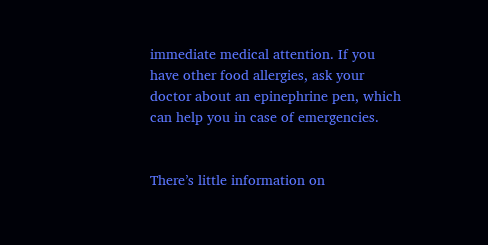immediate medical attention. If you have other food allergies, ask your doctor about an epinephrine pen, which can help you in case of emergencies.


There’s little information on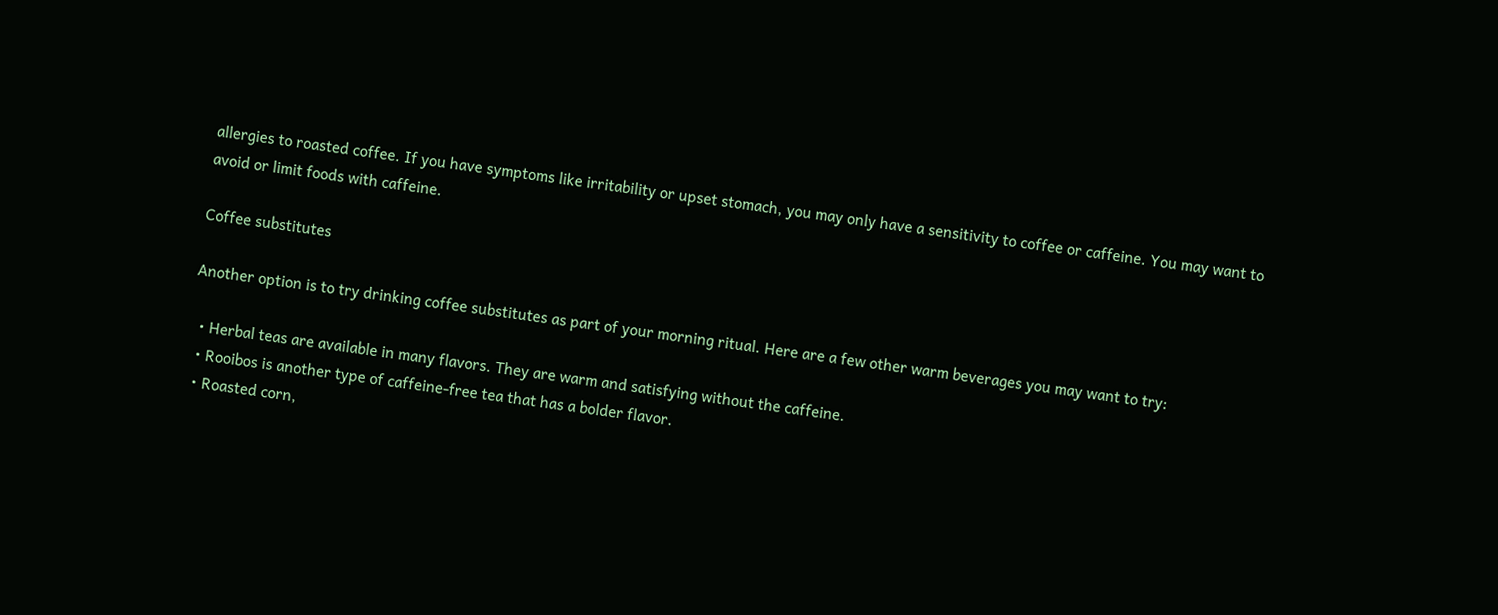allergies to roasted coffee. If you have symptoms like irritability or upset stomach, you may only have a sensitivity to coffee or caffeine. You may want to avoid or limit foods with caffeine.

Coffee substitutes

Another option is to try drinking coffee substitutes as part of your morning ritual. Here are a few other warm beverages you may want to try:

  • Herbal teas are available in many flavors. They are warm and satisfying without the caffeine.
  • Rooibos is another type of caffeine-free tea that has a bolder flavor.
  • Roasted corn,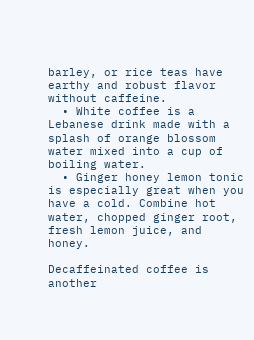barley, or rice teas have earthy and robust flavor without caffeine.
  • White coffee is a Lebanese drink made with a splash of orange blossom water mixed into a cup of boiling water.
  • Ginger honey lemon tonic is especially great when you have a cold. Combine hot water, chopped ginger root, fresh lemon juice, and honey.

Decaffeinated coffee is another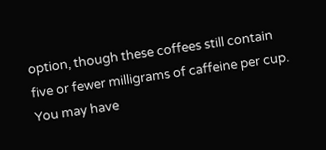option, though these coffees still contain five or fewer milligrams of caffeine per cup. You may have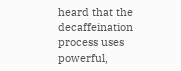heard that the decaffeination process uses powerful,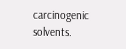carcinogenic solvents.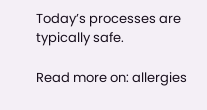Today’s processes are typically safe.

Read more on: allergies